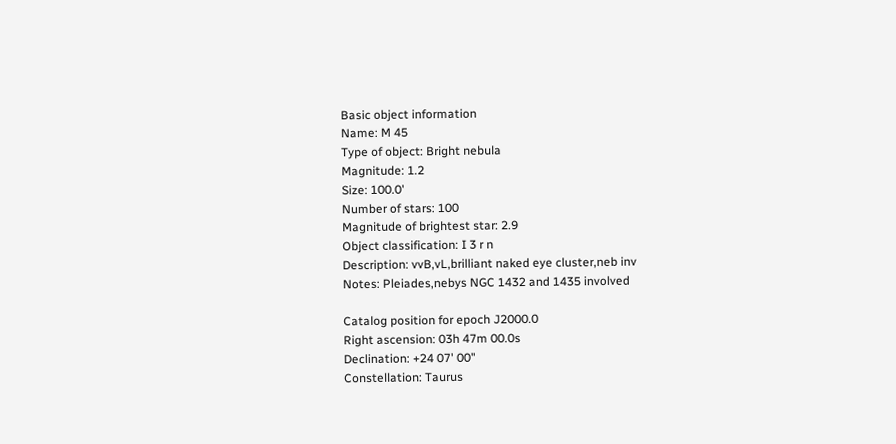Basic object information
Name: M 45
Type of object: Bright nebula
Magnitude: 1.2
Size: 100.0'
Number of stars: 100
Magnitude of brightest star: 2.9
Object classification: I 3 r n
Description: vvB,vL,brilliant naked eye cluster,neb inv
Notes: Pleiades,nebys NGC 1432 and 1435 involved

Catalog position for epoch J2000.0
Right ascension: 03h 47m 00.0s
Declination: +24 07' 00"
Constellation: Taurus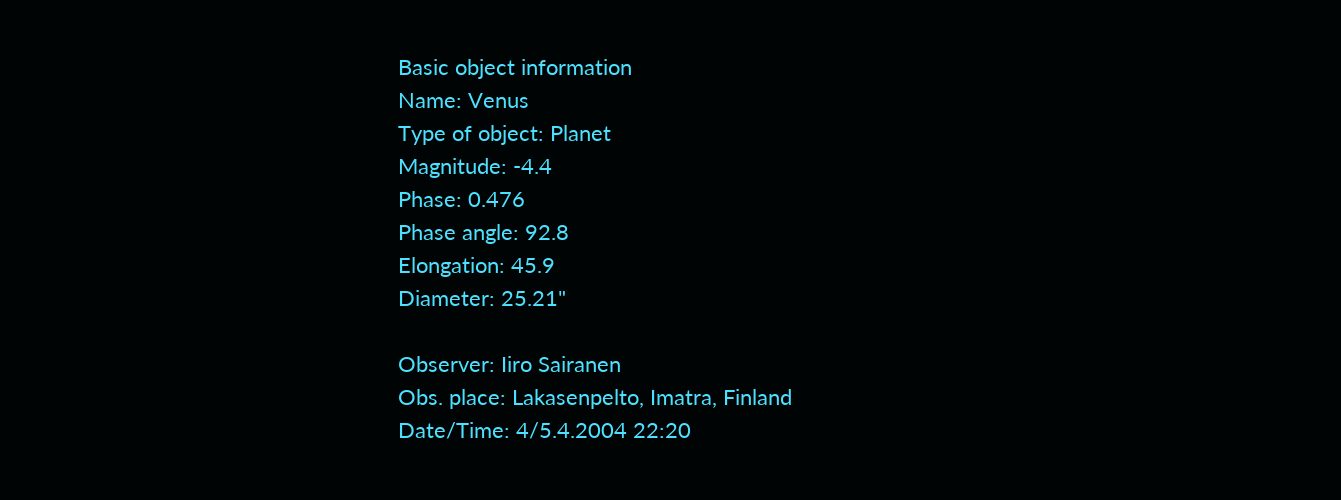Basic object information
Name: Venus
Type of object: Planet
Magnitude: -4.4
Phase: 0.476
Phase angle: 92.8
Elongation: 45.9
Diameter: 25.21"

Observer: Iiro Sairanen
Obs. place: Lakasenpelto, Imatra, Finland
Date/Time: 4/5.4.2004 22:20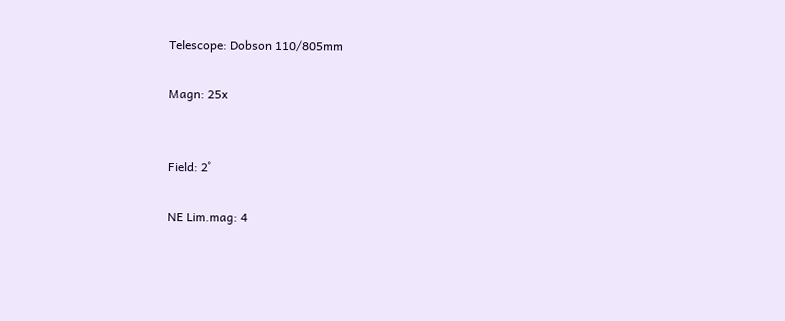Telescope: Dobson 110/805mm

Magn: 25x


Field: 2˚

NE Lim.mag: 4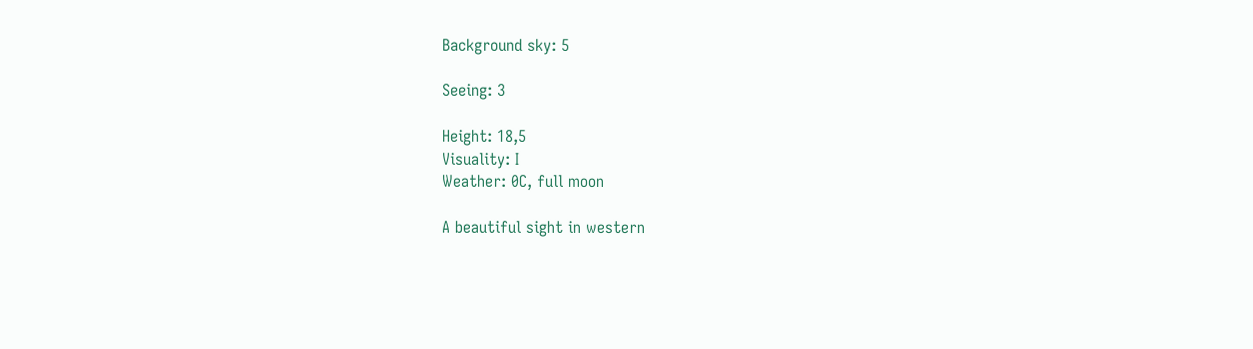Background sky: 5

Seeing: 3

Height: 18,5
Visuality: I
Weather: 0C, full moon

A beautiful sight in western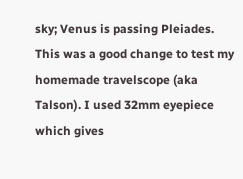sky; Venus is passing Pleiades. This was a good change to test my homemade travelscope (aka Talson). I used 32mm eyepiece which gives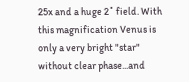25x and a huge 2˚ field. With this magnification Venus is only a very bright "star" without clear phase...and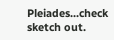Pleiades...check sketch out.